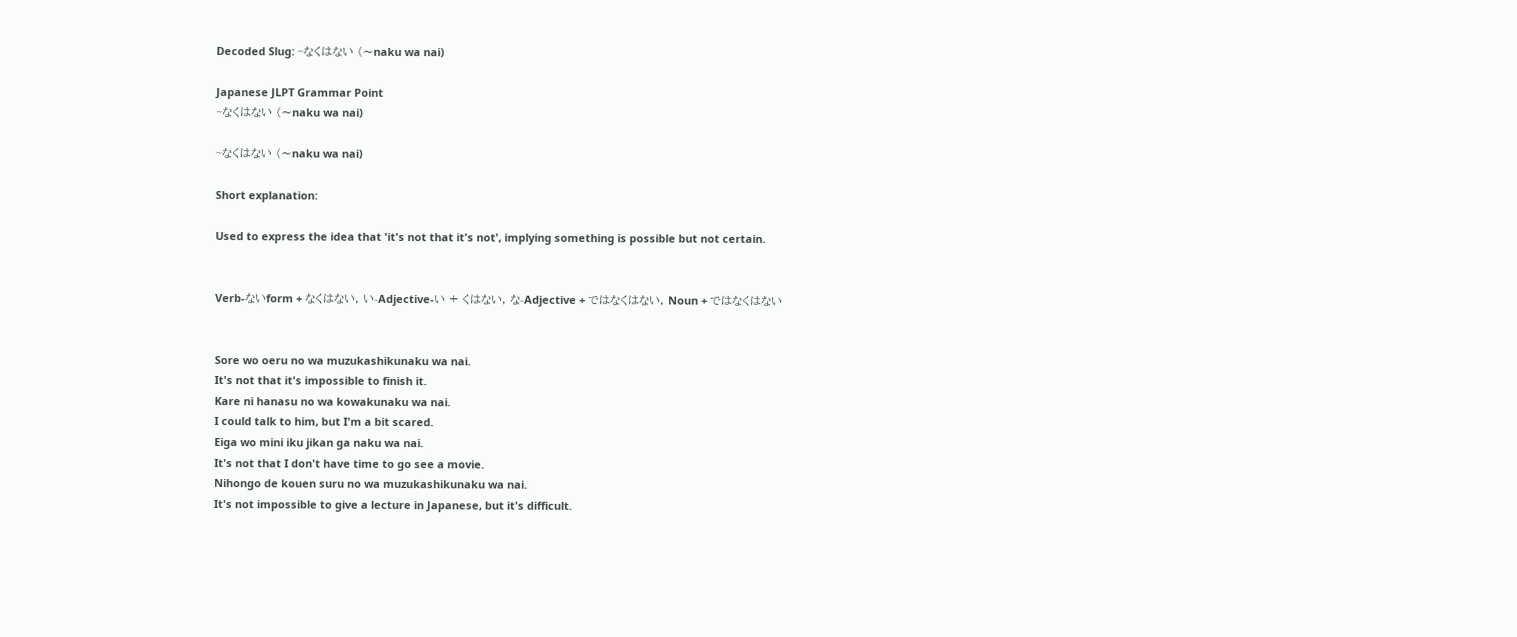Decoded Slug: ~なくはない (〜naku wa nai)

Japanese JLPT Grammar Point
~なくはない (〜naku wa nai)

~なくはない (〜naku wa nai)

Short explanation:

Used to express the idea that 'it's not that it's not', implying something is possible but not certain.


Verb-ないform + なくはない, い-Adjective-い + くはない, な-Adjective + ではなくはない, Noun + ではなくはない


Sore wo oeru no wa muzukashikunaku wa nai.
It's not that it's impossible to finish it.
Kare ni hanasu no wa kowakunaku wa nai.
I could talk to him, but I'm a bit scared.
Eiga wo mini iku jikan ga naku wa nai.
It's not that I don't have time to go see a movie.
Nihongo de kouen suru no wa muzukashikunaku wa nai.
It's not impossible to give a lecture in Japanese, but it's difficult.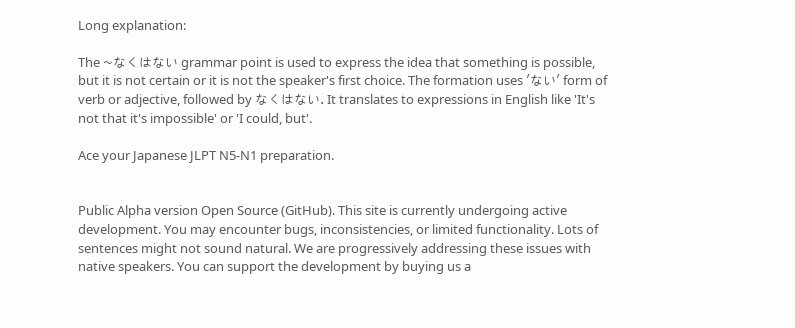Long explanation:

The ~なくはない grammar point is used to express the idea that something is possible, but it is not certain or it is not the speaker's first choice. The formation uses 'ない' form of verb or adjective, followed by なくはない. It translates to expressions in English like 'It's not that it's impossible' or 'I could, but'.

Ace your Japanese JLPT N5-N1 preparation.


Public Alpha version Open Source (GitHub). This site is currently undergoing active development. You may encounter bugs, inconsistencies, or limited functionality. Lots of sentences might not sound natural. We are progressively addressing these issues with native speakers. You can support the development by buying us a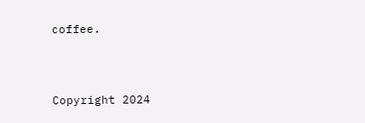coffee.




Copyright 2024